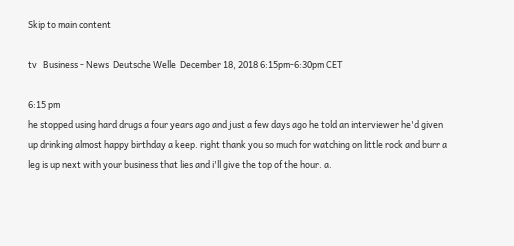Skip to main content

tv   Business - News  Deutsche Welle  December 18, 2018 6:15pm-6:30pm CET

6:15 pm
he stopped using hard drugs a four years ago and just a few days ago he told an interviewer he'd given up drinking almost happy birthday a keep. right thank you so much for watching on little rock and burr a leg is up next with your business that lies and i'll give the top of the hour. a.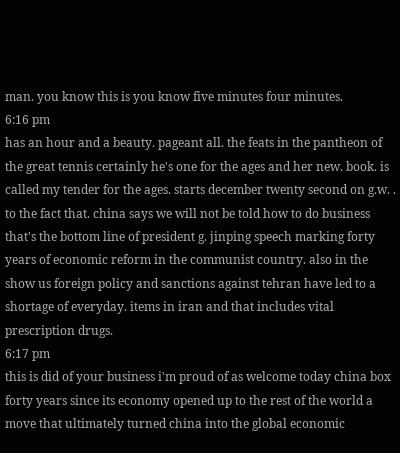man. you know this is you know five minutes four minutes.
6:16 pm
has an hour and a beauty. pageant all. the feats in the pantheon of the great tennis certainly he's one for the ages and her new. book. is called my tender for the ages. starts december twenty second on g.w. . to the fact that. china says we will not be told how to do business that's the bottom line of president g. jinping speech marking forty years of economic reform in the communist country. also in the show us foreign policy and sanctions against tehran have led to a shortage of everyday. items in iran and that includes vital prescription drugs.
6:17 pm
this is did of your business i'm proud of as welcome today china box forty years since its economy opened up to the rest of the world a move that ultimately turned china into the global economic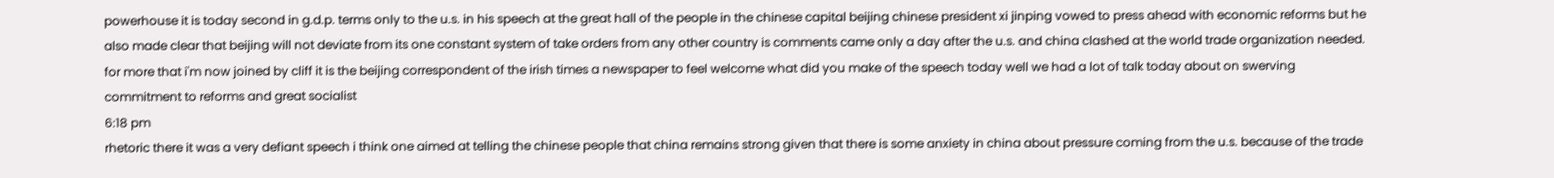powerhouse it is today second in g.d.p. terms only to the u.s. in his speech at the great hall of the people in the chinese capital beijing chinese president xi jinping vowed to press ahead with economic reforms but he also made clear that beijing will not deviate from its one constant system of take orders from any other country is comments came only a day after the u.s. and china clashed at the world trade organization needed. for more that i'm now joined by cliff it is the beijing correspondent of the irish times a newspaper to feel welcome what did you make of the speech today well we had a lot of talk today about on swerving commitment to reforms and great socialist
6:18 pm
rhetoric there it was a very defiant speech i think one aimed at telling the chinese people that china remains strong given that there is some anxiety in china about pressure coming from the u.s. because of the trade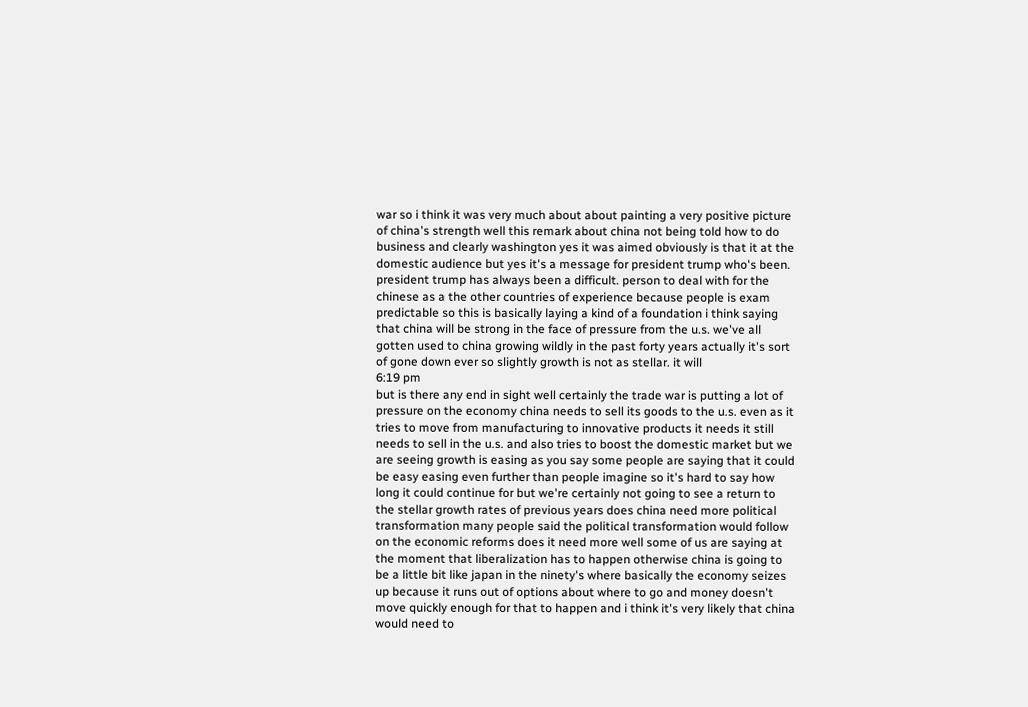war so i think it was very much about about painting a very positive picture of china's strength well this remark about china not being told how to do business and clearly washington yes it was aimed obviously is that it at the domestic audience but yes it's a message for president trump who's been. president trump has always been a difficult. person to deal with for the chinese as a the other countries of experience because people is exam predictable so this is basically laying a kind of a foundation i think saying that china will be strong in the face of pressure from the u.s. we've all gotten used to china growing wildly in the past forty years actually it's sort of gone down ever so slightly growth is not as stellar. it will
6:19 pm
but is there any end in sight well certainly the trade war is putting a lot of pressure on the economy china needs to sell its goods to the u.s. even as it tries to move from manufacturing to innovative products it needs it still needs to sell in the u.s. and also tries to boost the domestic market but we are seeing growth is easing as you say some people are saying that it could be easy easing even further than people imagine so it's hard to say how long it could continue for but we're certainly not going to see a return to the stellar growth rates of previous years does china need more political transformation many people said the political transformation would follow on the economic reforms does it need more well some of us are saying at the moment that liberalization has to happen otherwise china is going to be a little bit like japan in the ninety's where basically the economy seizes up because it runs out of options about where to go and money doesn't move quickly enough for that to happen and i think it's very likely that china would need to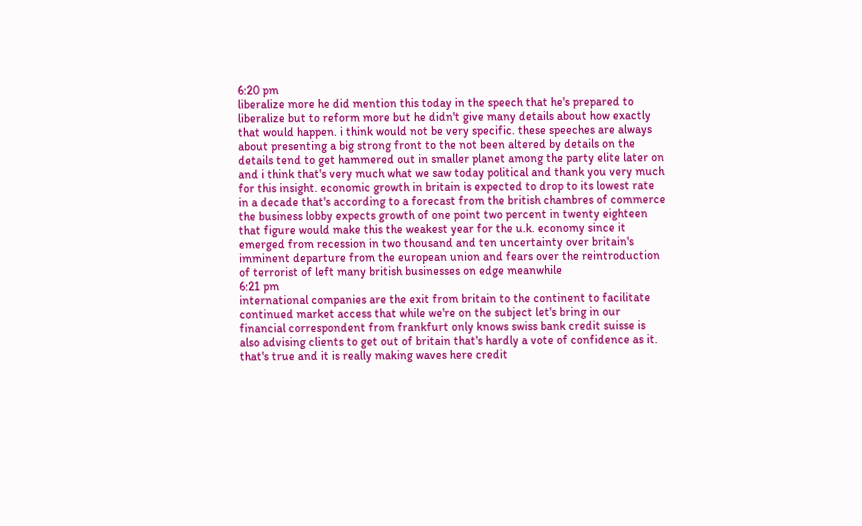6:20 pm
liberalize more he did mention this today in the speech that he's prepared to liberalize but to reform more but he didn't give many details about how exactly that would happen. i think would not be very specific. these speeches are always about presenting a big strong front to the not been altered by details on the details tend to get hammered out in smaller planet among the party elite later on and i think that's very much what we saw today political and thank you very much for this insight. economic growth in britain is expected to drop to its lowest rate in a decade that's according to a forecast from the british chambres of commerce the business lobby expects growth of one point two percent in twenty eighteen that figure would make this the weakest year for the u.k. economy since it emerged from recession in two thousand and ten uncertainty over britain's imminent departure from the european union and fears over the reintroduction of terrorist of left many british businesses on edge meanwhile
6:21 pm
international companies are the exit from britain to the continent to facilitate continued market access that while we're on the subject let's bring in our financial correspondent from frankfurt only knows swiss bank credit suisse is also advising clients to get out of britain that's hardly a vote of confidence as it. that's true and it is really making waves here credit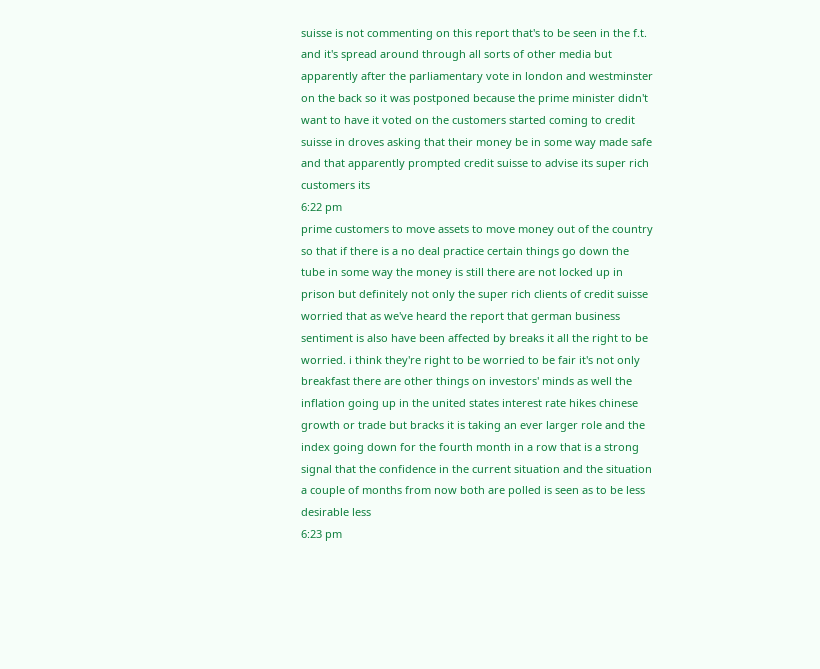suisse is not commenting on this report that's to be seen in the f.t. and it's spread around through all sorts of other media but apparently after the parliamentary vote in london and westminster on the back so it was postponed because the prime minister didn't want to have it voted on the customers started coming to credit suisse in droves asking that their money be in some way made safe and that apparently prompted credit suisse to advise its super rich customers its
6:22 pm
prime customers to move assets to move money out of the country so that if there is a no deal practice certain things go down the tube in some way the money is still there are not locked up in prison but definitely not only the super rich clients of credit suisse worried that as we've heard the report that german business sentiment is also have been affected by breaks it all the right to be worried. i think they're right to be worried to be fair it's not only breakfast there are other things on investors' minds as well the inflation going up in the united states interest rate hikes chinese growth or trade but bracks it is taking an ever larger role and the index going down for the fourth month in a row that is a strong signal that the confidence in the current situation and the situation a couple of months from now both are polled is seen as to be less desirable less
6:23 pm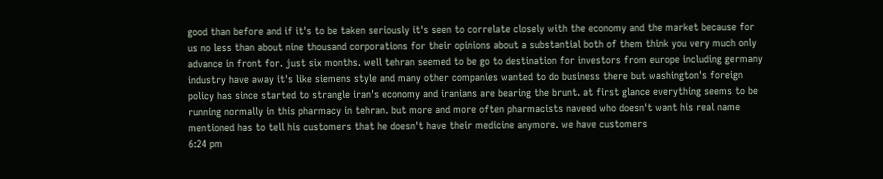good than before and if it's to be taken seriously it's seen to correlate closely with the economy and the market because for us no less than about nine thousand corporations for their opinions about a substantial both of them think you very much only advance in front for. just six months. well tehran seemed to be go to destination for investors from europe including germany industry have away it's like siemens style and many other companies wanted to do business there but washington's foreign policy has since started to strangle iran's economy and iranians are bearing the brunt. at first glance everything seems to be running normally in this pharmacy in tehran. but more and more often pharmacists naveed who doesn't want his real name mentioned has to tell his customers that he doesn't have their medicine anymore. we have customers
6:24 pm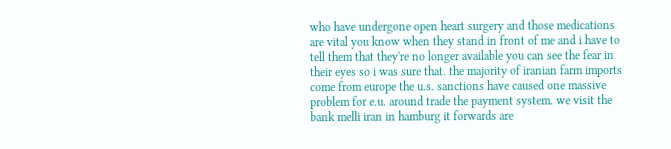who have undergone open heart surgery and those medications are vital you know when they stand in front of me and i have to tell them that they're no longer available you can see the fear in their eyes so i was sure that. the majority of iranian farm imports come from europe the u.s. sanctions have caused one massive problem for e.u. around trade the payment system. we visit the bank melli iran in hamburg it forwards are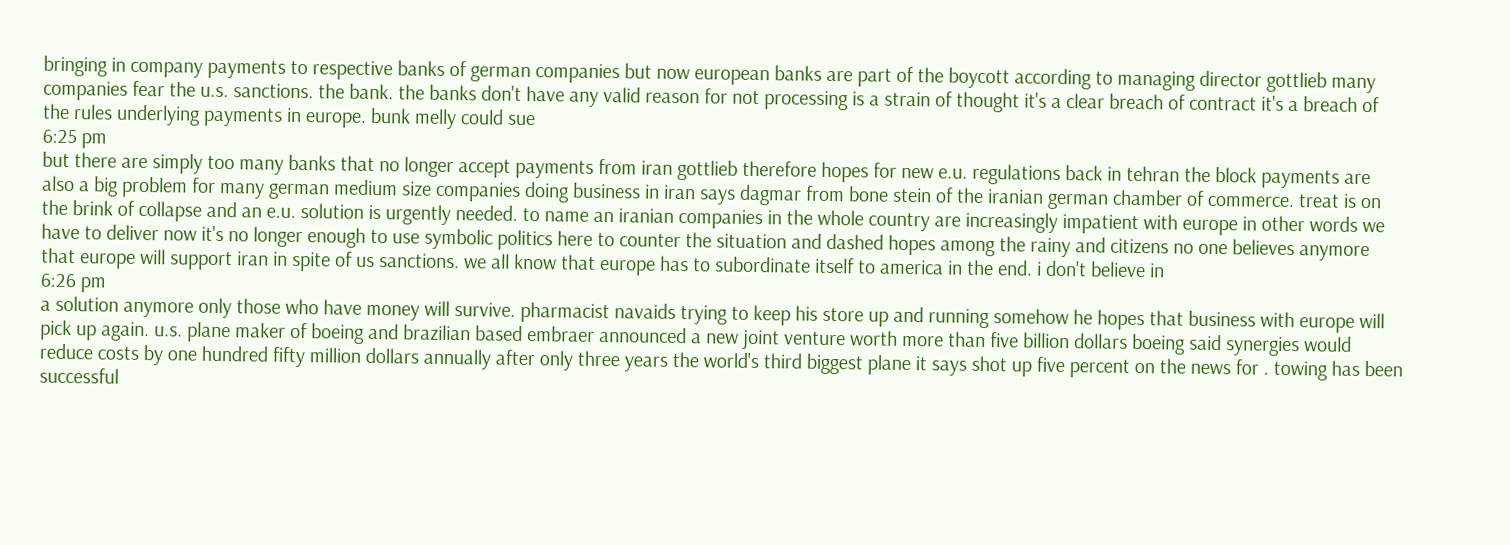bringing in company payments to respective banks of german companies but now european banks are part of the boycott according to managing director gottlieb many companies fear the u.s. sanctions. the bank. the banks don't have any valid reason for not processing is a strain of thought it's a clear breach of contract it's a breach of the rules underlying payments in europe. bunk melly could sue
6:25 pm
but there are simply too many banks that no longer accept payments from iran gottlieb therefore hopes for new e.u. regulations back in tehran the block payments are also a big problem for many german medium size companies doing business in iran says dagmar from bone stein of the iranian german chamber of commerce. treat is on the brink of collapse and an e.u. solution is urgently needed. to name an iranian companies in the whole country are increasingly impatient with europe in other words we have to deliver now it's no longer enough to use symbolic politics here to counter the situation and dashed hopes among the rainy and citizens no one believes anymore that europe will support iran in spite of us sanctions. we all know that europe has to subordinate itself to america in the end. i don't believe in
6:26 pm
a solution anymore only those who have money will survive. pharmacist navaids trying to keep his store up and running somehow he hopes that business with europe will pick up again. u.s. plane maker of boeing and brazilian based embraer announced a new joint venture worth more than five billion dollars boeing said synergies would reduce costs by one hundred fifty million dollars annually after only three years the world's third biggest plane it says shot up five percent on the news for . towing has been successful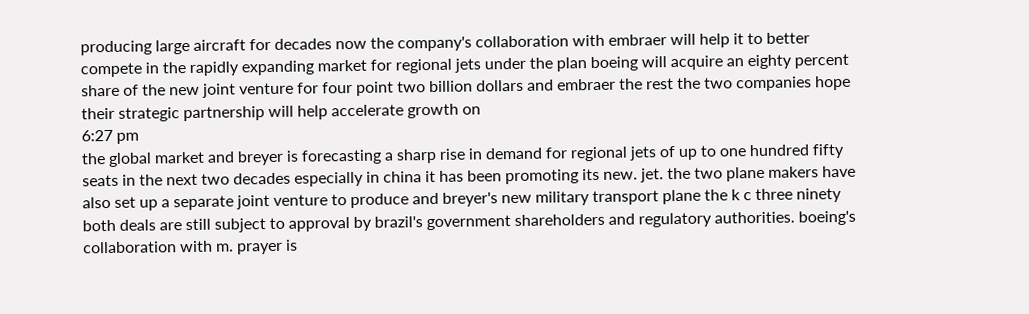producing large aircraft for decades now the company's collaboration with embraer will help it to better compete in the rapidly expanding market for regional jets under the plan boeing will acquire an eighty percent share of the new joint venture for four point two billion dollars and embraer the rest the two companies hope their strategic partnership will help accelerate growth on
6:27 pm
the global market and breyer is forecasting a sharp rise in demand for regional jets of up to one hundred fifty seats in the next two decades especially in china it has been promoting its new. jet. the two plane makers have also set up a separate joint venture to produce and breyer's new military transport plane the k c three ninety both deals are still subject to approval by brazil's government shareholders and regulatory authorities. boeing's collaboration with m. prayer is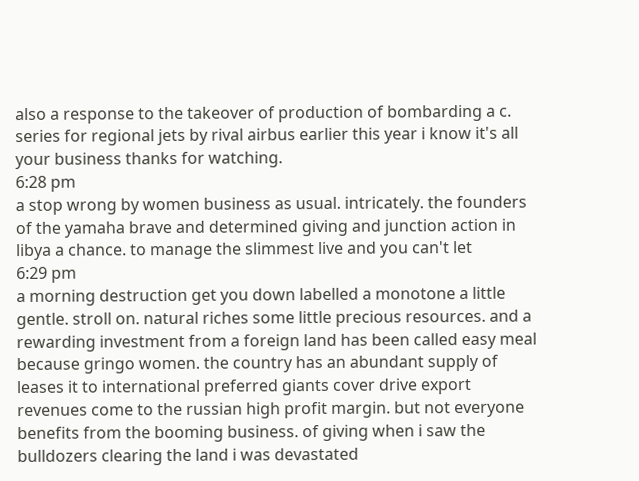also a response to the takeover of production of bombarding a c. series for regional jets by rival airbus earlier this year i know it's all your business thanks for watching.
6:28 pm
a stop wrong by women business as usual. intricately. the founders of the yamaha brave and determined giving and junction action in libya a chance. to manage the slimmest live and you can't let
6:29 pm
a morning destruction get you down labelled a monotone a little gentle. stroll on. natural riches some little precious resources. and a rewarding investment from a foreign land has been called easy meal because gringo women. the country has an abundant supply of leases it to international preferred giants cover drive export revenues come to the russian high profit margin. but not everyone benefits from the booming business. of giving when i saw the bulldozers clearing the land i was devastated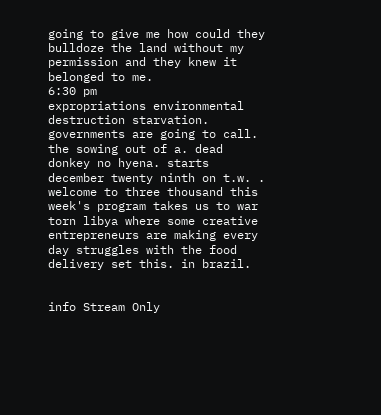going to give me how could they bulldoze the land without my permission and they knew it belonged to me.
6:30 pm
expropriations environmental destruction starvation. governments are going to call. the sowing out of a. dead donkey no hyena. starts december twenty ninth on t.w. . welcome to three thousand this week's program takes us to war torn libya where some creative entrepreneurs are making every day struggles with the food delivery set this. in brazil.


info Stream Only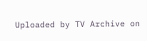Uploaded by TV Archive on